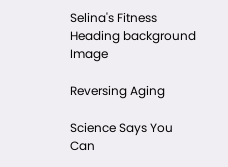Selina's Fitness Heading background Image

Reversing Aging

Science Says You Can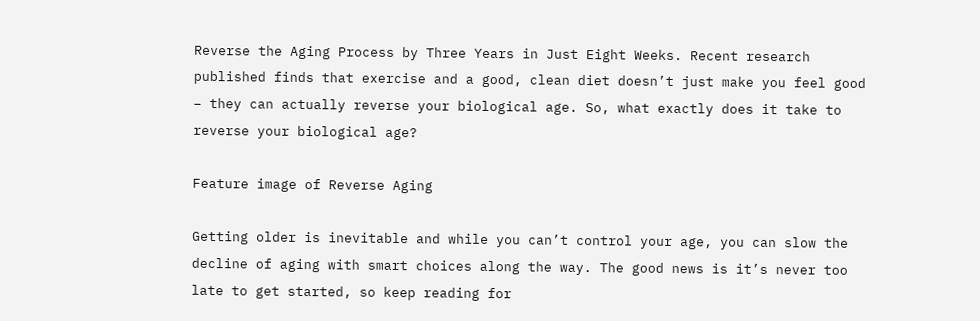Reverse the Aging Process by Three Years in Just Eight Weeks. Recent research published finds that exercise and a good, clean diet doesn’t just make you feel good – they can actually reverse your biological age. So, what exactly does it take to reverse your biological age?

Feature image of Reverse Aging

Getting older is inevitable and while you can’t control your age, you can slow the decline of aging with smart choices along the way. The good news is it’s never too late to get started, so keep reading for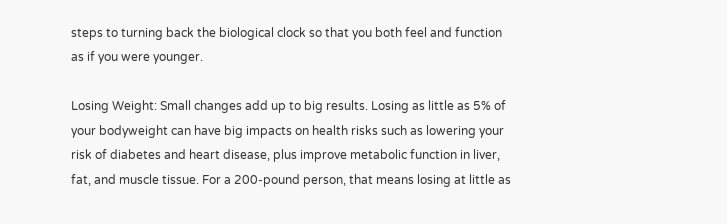steps to turning back the biological clock so that you both feel and function as if you were younger.

Losing Weight: Small changes add up to big results. Losing as little as 5% of your bodyweight can have big impacts on health risks such as lowering your risk of diabetes and heart disease, plus improve metabolic function in liver, fat, and muscle tissue. For a 200-pound person, that means losing at little as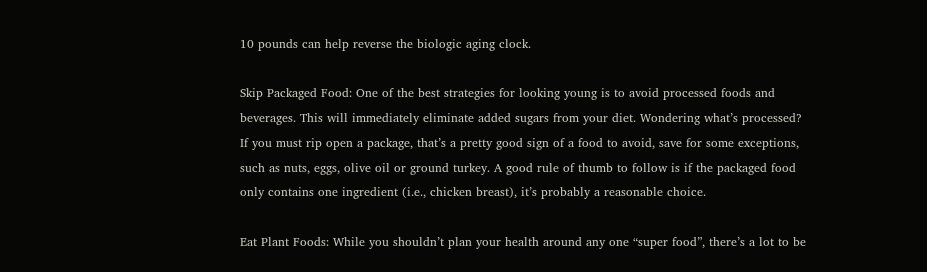10 pounds can help reverse the biologic aging clock.

Skip Packaged Food: One of the best strategies for looking young is to avoid processed foods and beverages. This will immediately eliminate added sugars from your diet. Wondering what’s processed? If you must rip open a package, that’s a pretty good sign of a food to avoid, save for some exceptions, such as nuts, eggs, olive oil or ground turkey. A good rule of thumb to follow is if the packaged food only contains one ingredient (i.e., chicken breast), it’s probably a reasonable choice.

Eat Plant Foods: While you shouldn’t plan your health around any one “super food”, there’s a lot to be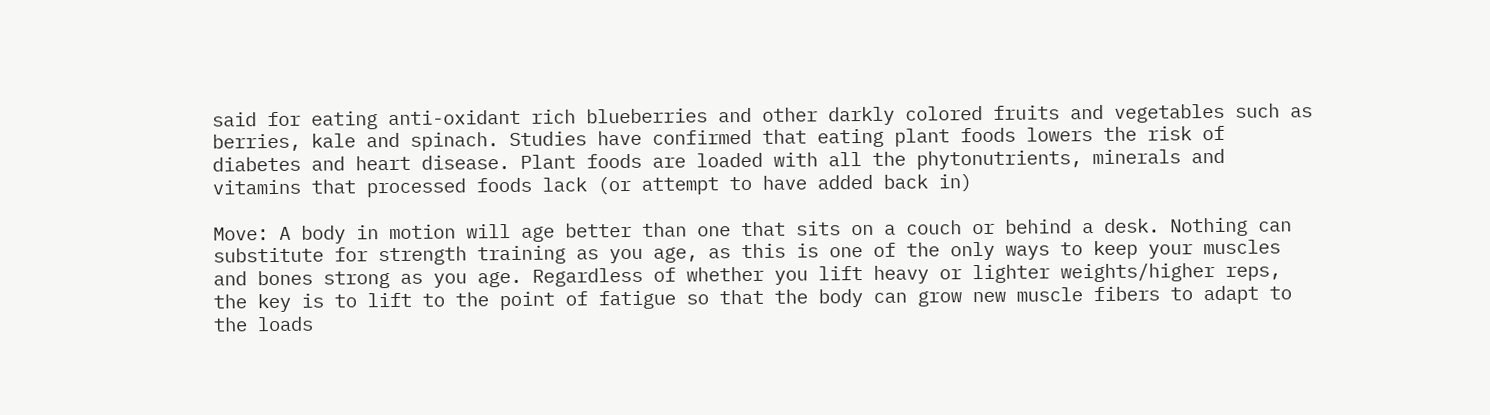said for eating anti-oxidant rich blueberries and other darkly colored fruits and vegetables such as berries, kale and spinach. Studies have confirmed that eating plant foods lowers the risk of diabetes and heart disease. Plant foods are loaded with all the phytonutrients, minerals and vitamins that processed foods lack (or attempt to have added back in)

Move: A body in motion will age better than one that sits on a couch or behind a desk. Nothing can substitute for strength training as you age, as this is one of the only ways to keep your muscles and bones strong as you age. Regardless of whether you lift heavy or lighter weights/higher reps, the key is to lift to the point of fatigue so that the body can grow new muscle fibers to adapt to the loads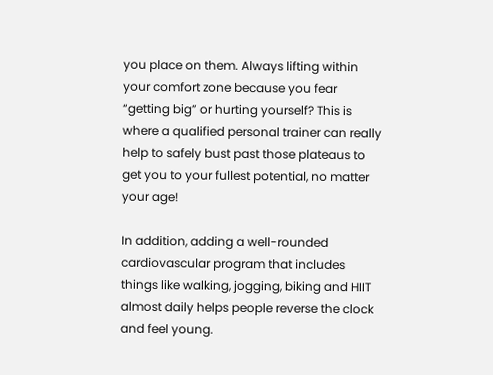you place on them. Always lifting within your comfort zone because you fear “getting big” or hurting yourself? This is where a qualified personal trainer can really help to safely bust past those plateaus to get you to your fullest potential, no matter your age!

In addition, adding a well-rounded cardiovascular program that includes things like walking, jogging, biking and HIIT almost daily helps people reverse the clock and feel young.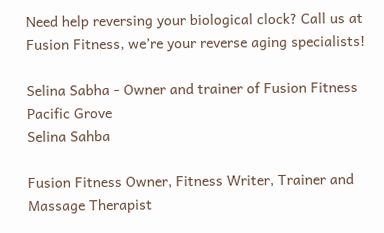Need help reversing your biological clock? Call us at Fusion Fitness, we’re your reverse aging specialists!

Selina Sabha - Owner and trainer of Fusion Fitness Pacific Grove
Selina Sahba

Fusion Fitness Owner, Fitness Writer, Trainer and Massage Therapist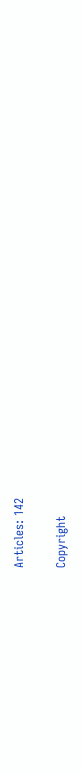Articles: 142

Copyright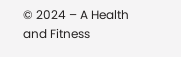© 2024 – A Health and Fitness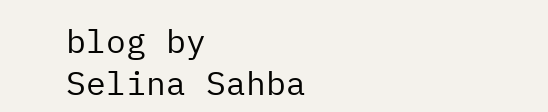blog by Selina Sahba